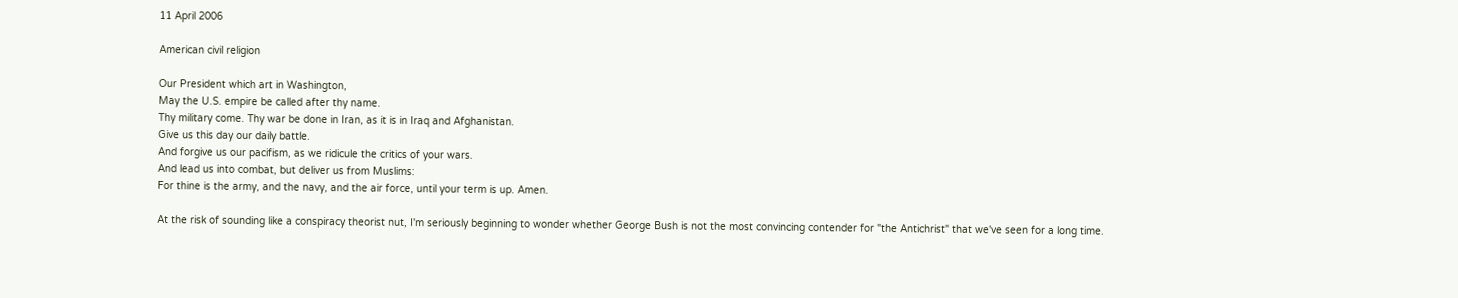11 April 2006

American civil religion

Our President which art in Washington,
May the U.S. empire be called after thy name.
Thy military come. Thy war be done in Iran, as it is in Iraq and Afghanistan.
Give us this day our daily battle.
And forgive us our pacifism, as we ridicule the critics of your wars.
And lead us into combat, but deliver us from Muslims:
For thine is the army, and the navy, and the air force, until your term is up. Amen.

At the risk of sounding like a conspiracy theorist nut, I'm seriously beginning to wonder whether George Bush is not the most convincing contender for "the Antichrist" that we've seen for a long time.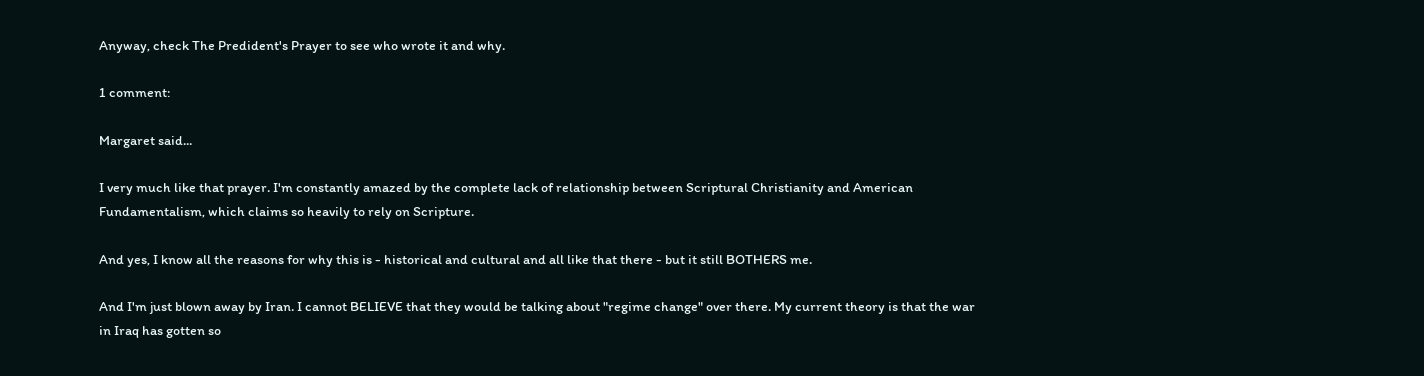Anyway, check The Predident's Prayer to see who wrote it and why.

1 comment:

Margaret said...

I very much like that prayer. I'm constantly amazed by the complete lack of relationship between Scriptural Christianity and American Fundamentalism, which claims so heavily to rely on Scripture.

And yes, I know all the reasons for why this is - historical and cultural and all like that there - but it still BOTHERS me.

And I'm just blown away by Iran. I cannot BELIEVE that they would be talking about "regime change" over there. My current theory is that the war in Iraq has gotten so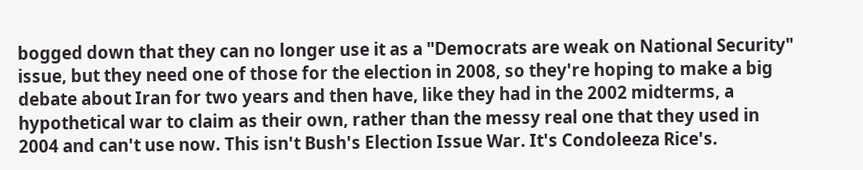bogged down that they can no longer use it as a "Democrats are weak on National Security" issue, but they need one of those for the election in 2008, so they're hoping to make a big debate about Iran for two years and then have, like they had in the 2002 midterms, a hypothetical war to claim as their own, rather than the messy real one that they used in 2004 and can't use now. This isn't Bush's Election Issue War. It's Condoleeza Rice's.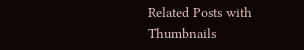Related Posts with Thumbnails